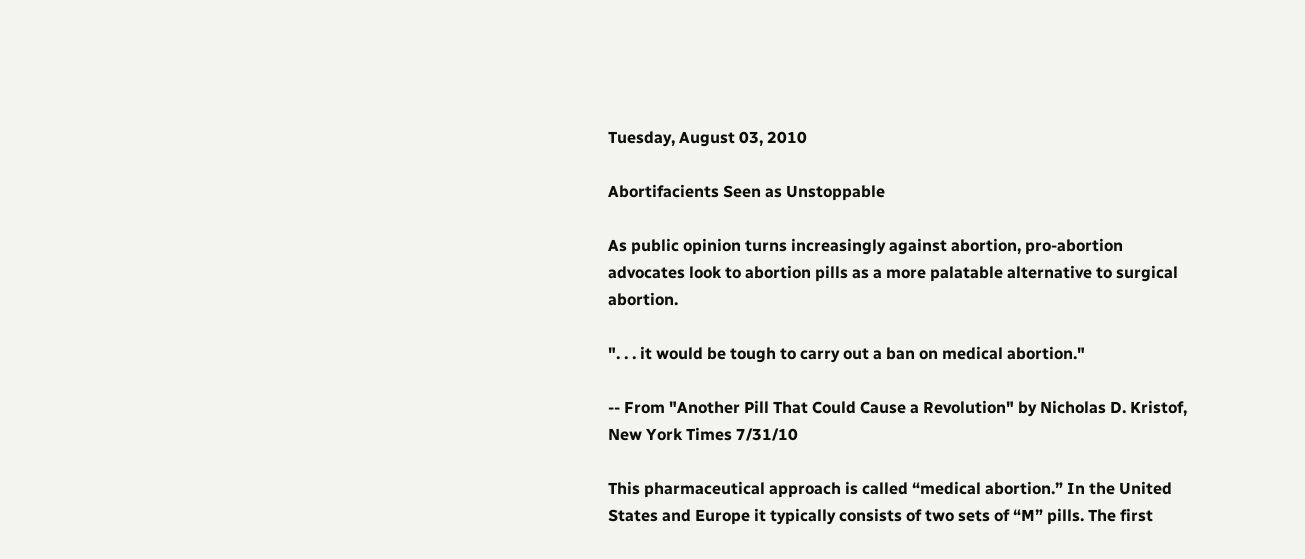Tuesday, August 03, 2010

Abortifacients Seen as Unstoppable

As public opinion turns increasingly against abortion, pro-abortion advocates look to abortion pills as a more palatable alternative to surgical abortion.

". . . it would be tough to carry out a ban on medical abortion."

-- From "Another Pill That Could Cause a Revolution" by Nicholas D. Kristof, New York Times 7/31/10

This pharmaceutical approach is called “medical abortion.” In the United States and Europe it typically consists of two sets of “M” pills. The first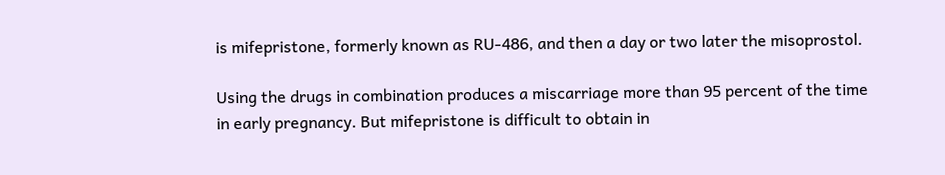is mifepristone, formerly known as RU-486, and then a day or two later the misoprostol.

Using the drugs in combination produces a miscarriage more than 95 percent of the time in early pregnancy. But mifepristone is difficult to obtain in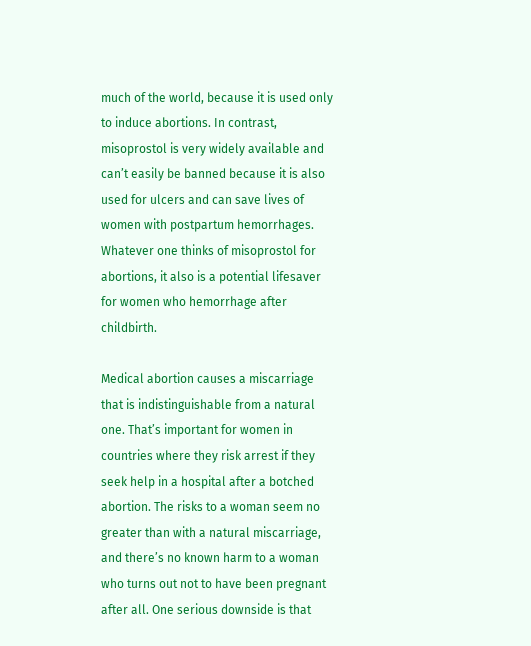much of the world, because it is used only to induce abortions. In contrast, misoprostol is very widely available and can’t easily be banned because it is also used for ulcers and can save lives of women with postpartum hemorrhages. Whatever one thinks of misoprostol for abortions, it also is a potential lifesaver for women who hemorrhage after childbirth.

Medical abortion causes a miscarriage that is indistinguishable from a natural one. That’s important for women in countries where they risk arrest if they seek help in a hospital after a botched abortion. The risks to a woman seem no greater than with a natural miscarriage, and there’s no known harm to a woman who turns out not to have been pregnant after all. One serious downside is that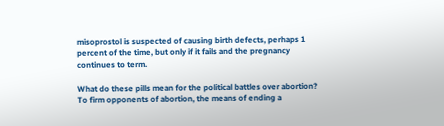misoprostol is suspected of causing birth defects, perhaps 1 percent of the time, but only if it fails and the pregnancy continues to term.

What do these pills mean for the political battles over abortion? To firm opponents of abortion, the means of ending a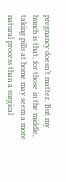pregnancy doesn’t matter. But my hunch is that, for those in the middle, taking pills at home may seem a more natural process than a surgical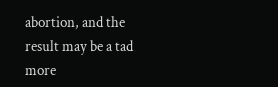abortion, and the result may be a tad more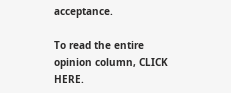acceptance.

To read the entire opinion column, CLICK HERE.